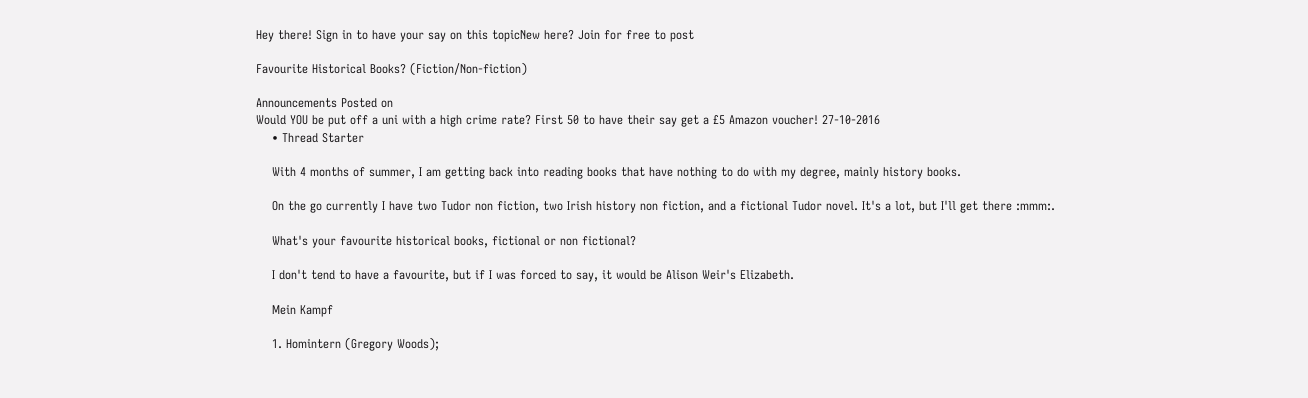Hey there! Sign in to have your say on this topicNew here? Join for free to post

Favourite Historical Books? (Fiction/Non-fiction)

Announcements Posted on
Would YOU be put off a uni with a high crime rate? First 50 to have their say get a £5 Amazon voucher! 27-10-2016
    • Thread Starter

    With 4 months of summer, I am getting back into reading books that have nothing to do with my degree, mainly history books.

    On the go currently I have two Tudor non fiction, two Irish history non fiction, and a fictional Tudor novel. It's a lot, but I'll get there :mmm:.

    What's your favourite historical books, fictional or non fictional?

    I don't tend to have a favourite, but if I was forced to say, it would be Alison Weir's Elizabeth.

    Mein Kampf

    1. Homintern (Gregory Woods);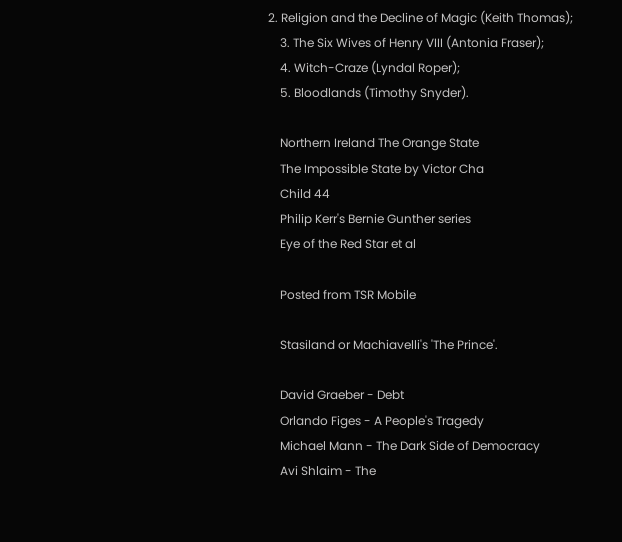2. Religion and the Decline of Magic (Keith Thomas);
    3. The Six Wives of Henry VIII (Antonia Fraser);
    4. Witch-Craze (Lyndal Roper);
    5. Bloodlands (Timothy Snyder).

    Northern Ireland The Orange State
    The Impossible State by Victor Cha
    Child 44
    Philip Kerr's Bernie Gunther series
    Eye of the Red Star et al

    Posted from TSR Mobile

    Stasiland or Machiavelli's 'The Prince'.

    David Graeber - Debt
    Orlando Figes - A People's Tragedy
    Michael Mann - The Dark Side of Democracy
    Avi Shlaim - The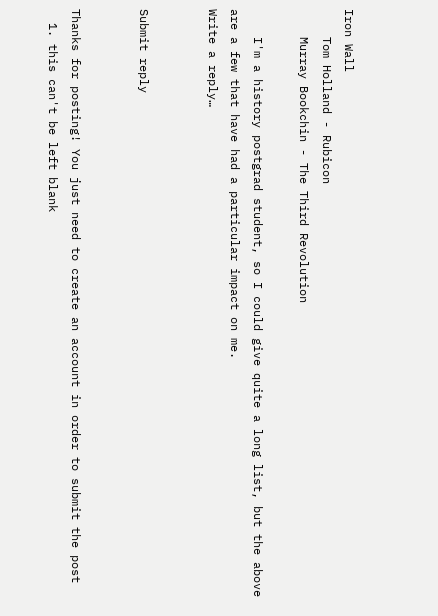Iron Wall
    Tom Holland - Rubicon
    Murray Bookchin - The Third Revolution

    I'm a history postgrad student, so I could give quite a long list, but the above are a few that have had a particular impact on me.
Write a reply…


Submit reply


Thanks for posting! You just need to create an account in order to submit the post
  1. this can't be left blank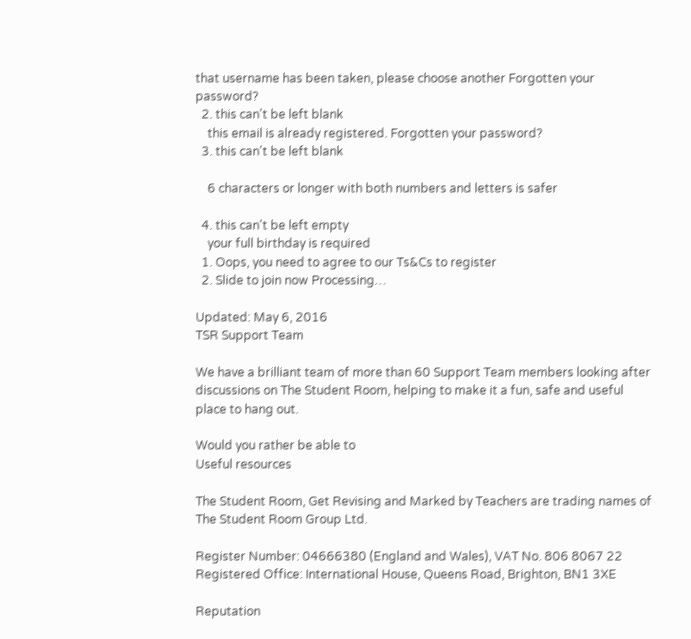that username has been taken, please choose another Forgotten your password?
  2. this can't be left blank
    this email is already registered. Forgotten your password?
  3. this can't be left blank

    6 characters or longer with both numbers and letters is safer

  4. this can't be left empty
    your full birthday is required
  1. Oops, you need to agree to our Ts&Cs to register
  2. Slide to join now Processing…

Updated: May 6, 2016
TSR Support Team

We have a brilliant team of more than 60 Support Team members looking after discussions on The Student Room, helping to make it a fun, safe and useful place to hang out.

Would you rather be able to
Useful resources

The Student Room, Get Revising and Marked by Teachers are trading names of The Student Room Group Ltd.

Register Number: 04666380 (England and Wales), VAT No. 806 8067 22 Registered Office: International House, Queens Road, Brighton, BN1 3XE

Reputation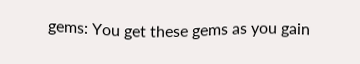gems: You get these gems as you gain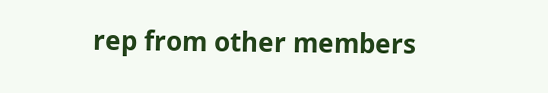rep from other members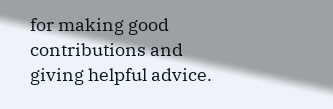for making good contributions and giving helpful advice.